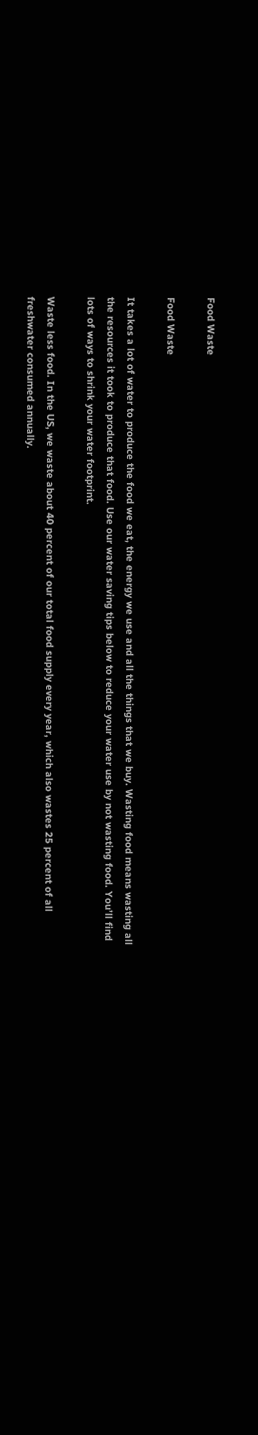Food Waste

Food Waste

It takes a lot of water to produce the food we eat, the energy we use and all the things that we buy. Wasting food means wasting all the resources it took to produce that food. Use our water saving tips below to reduce your water use by not wasting food. You’ll find lots of ways to shrink your water footprint.

Waste less food. In the US, we waste about 40 percent of our total food supply every year, which also wastes 25 percent of all freshwater consumed annually.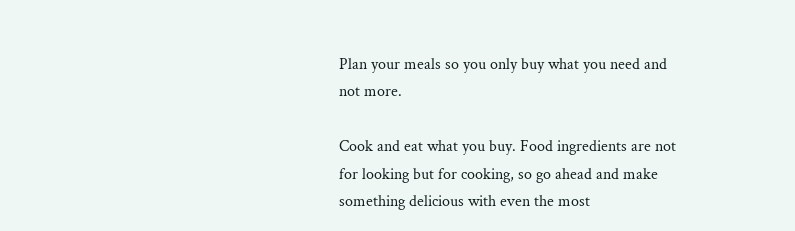Plan your meals so you only buy what you need and not more.

Cook and eat what you buy. Food ingredients are not for looking but for cooking, so go ahead and make something delicious with even the most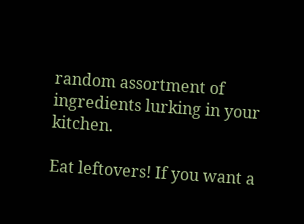random assortment of ingredients lurking in your kitchen.

Eat leftovers! If you want a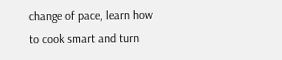change of pace, learn how to cook smart and turn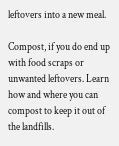leftovers into a new meal.

Compost, if you do end up with food scraps or unwanted leftovers. Learn how and where you can compost to keep it out of the landfills.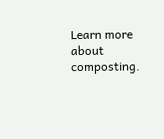Learn more about composting.